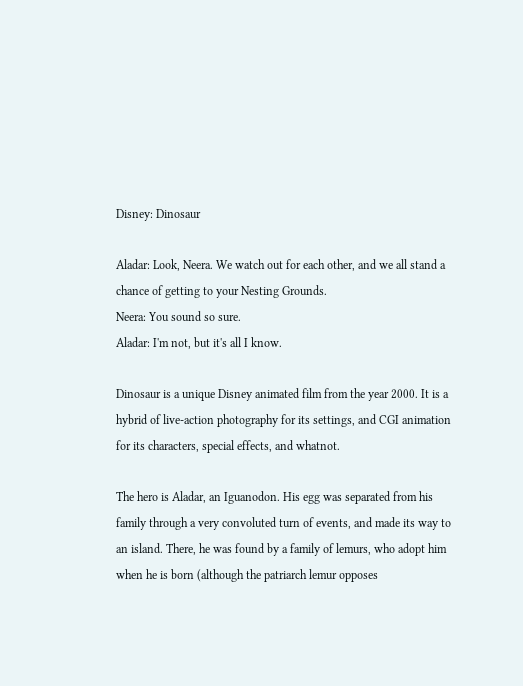Disney: Dinosaur

Aladar: Look, Neera. We watch out for each other, and we all stand a chance of getting to your Nesting Grounds.
Neera: You sound so sure.
Aladar: I'm not, but it's all I know.

Dinosaur is a unique Disney animated film from the year 2000. It is a hybrid of live-action photography for its settings, and CGI animation for its characters, special effects, and whatnot.

The hero is Aladar, an Iguanodon. His egg was separated from his family through a very convoluted turn of events, and made its way to an island. There, he was found by a family of lemurs, who adopt him when he is born (although the patriarch lemur opposes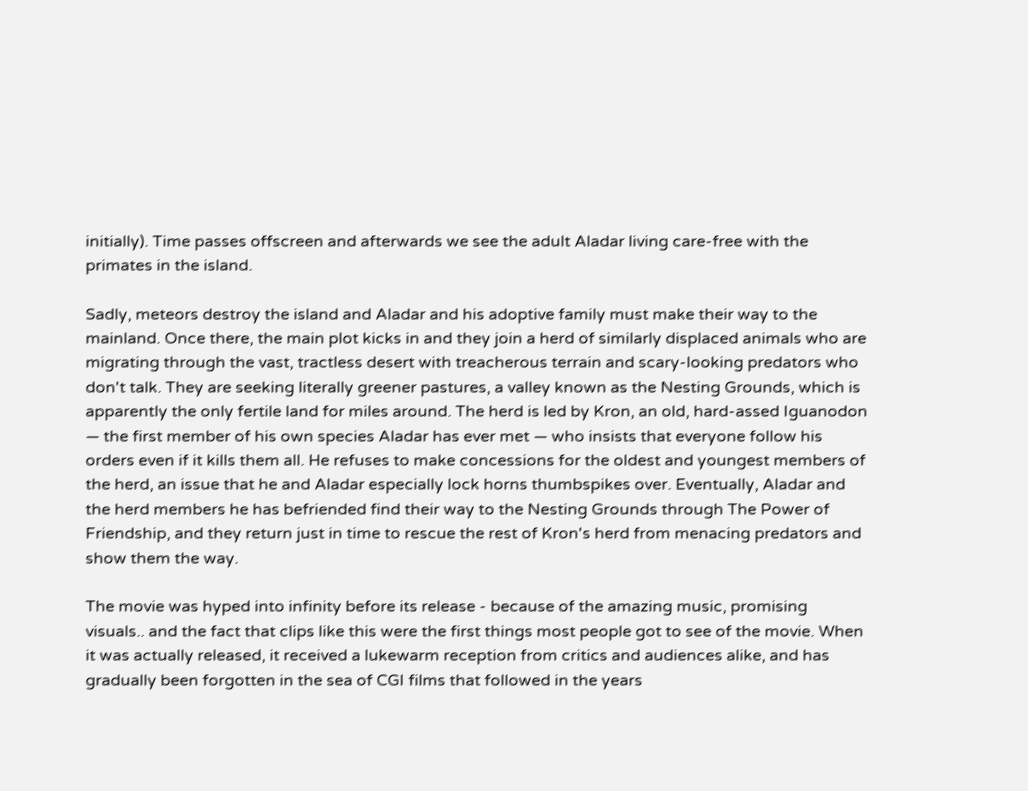initially). Time passes offscreen and afterwards we see the adult Aladar living care-free with the primates in the island.

Sadly, meteors destroy the island and Aladar and his adoptive family must make their way to the mainland. Once there, the main plot kicks in and they join a herd of similarly displaced animals who are migrating through the vast, tractless desert with treacherous terrain and scary-looking predators who don't talk. They are seeking literally greener pastures, a valley known as the Nesting Grounds, which is apparently the only fertile land for miles around. The herd is led by Kron, an old, hard-assed Iguanodon — the first member of his own species Aladar has ever met — who insists that everyone follow his orders even if it kills them all. He refuses to make concessions for the oldest and youngest members of the herd, an issue that he and Aladar especially lock horns thumbspikes over. Eventually, Aladar and the herd members he has befriended find their way to the Nesting Grounds through The Power of Friendship, and they return just in time to rescue the rest of Kron's herd from menacing predators and show them the way.

The movie was hyped into infinity before its release - because of the amazing music, promising visuals.. and the fact that clips like this were the first things most people got to see of the movie. When it was actually released, it received a lukewarm reception from critics and audiences alike, and has gradually been forgotten in the sea of CGI films that followed in the years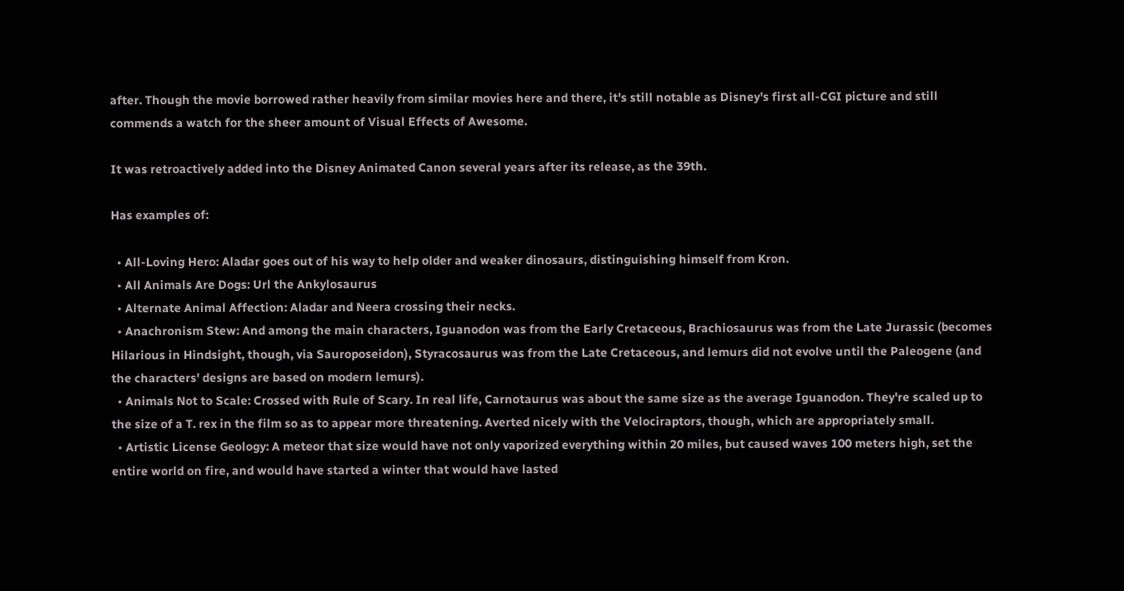after. Though the movie borrowed rather heavily from similar movies here and there, it's still notable as Disney's first all-CGI picture and still commends a watch for the sheer amount of Visual Effects of Awesome.

It was retroactively added into the Disney Animated Canon several years after its release, as the 39th.

Has examples of:

  • All-Loving Hero: Aladar goes out of his way to help older and weaker dinosaurs, distinguishing himself from Kron.
  • All Animals Are Dogs: Url the Ankylosaurus
  • Alternate Animal Affection: Aladar and Neera crossing their necks.
  • Anachronism Stew: And among the main characters, Iguanodon was from the Early Cretaceous, Brachiosaurus was from the Late Jurassic (becomes Hilarious in Hindsight, though, via Sauroposeidon), Styracosaurus was from the Late Cretaceous, and lemurs did not evolve until the Paleogene (and the characters' designs are based on modern lemurs).
  • Animals Not to Scale: Crossed with Rule of Scary. In real life, Carnotaurus was about the same size as the average Iguanodon. They're scaled up to the size of a T. rex in the film so as to appear more threatening. Averted nicely with the Velociraptors, though, which are appropriately small.
  • Artistic License Geology: A meteor that size would have not only vaporized everything within 20 miles, but caused waves 100 meters high, set the entire world on fire, and would have started a winter that would have lasted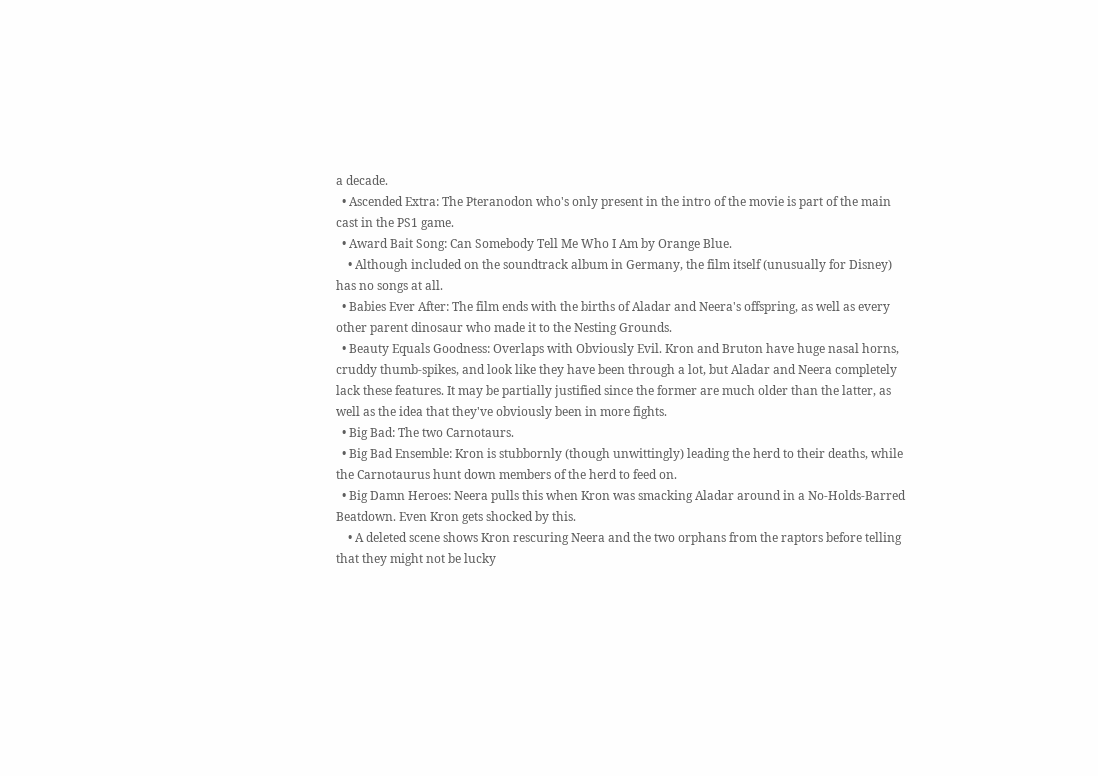a decade.
  • Ascended Extra: The Pteranodon who's only present in the intro of the movie is part of the main cast in the PS1 game.
  • Award Bait Song: Can Somebody Tell Me Who I Am by Orange Blue.
    • Although included on the soundtrack album in Germany, the film itself (unusually for Disney) has no songs at all.
  • Babies Ever After: The film ends with the births of Aladar and Neera's offspring, as well as every other parent dinosaur who made it to the Nesting Grounds.
  • Beauty Equals Goodness: Overlaps with Obviously Evil. Kron and Bruton have huge nasal horns, cruddy thumb-spikes, and look like they have been through a lot, but Aladar and Neera completely lack these features. It may be partially justified since the former are much older than the latter, as well as the idea that they've obviously been in more fights.
  • Big Bad: The two Carnotaurs.
  • Big Bad Ensemble: Kron is stubbornly (though unwittingly) leading the herd to their deaths, while the Carnotaurus hunt down members of the herd to feed on.
  • Big Damn Heroes: Neera pulls this when Kron was smacking Aladar around in a No-Holds-Barred Beatdown. Even Kron gets shocked by this.
    • A deleted scene shows Kron rescuring Neera and the two orphans from the raptors before telling that they might not be lucky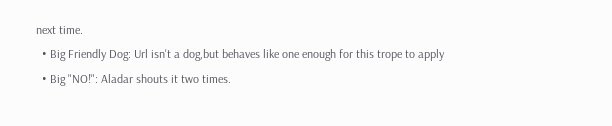next time.
  • Big Friendly Dog: Url isn't a dog,but behaves like one enough for this trope to apply
  • Big "NO!": Aladar shouts it two times.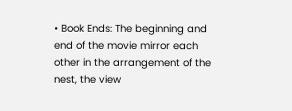• Book Ends: The beginning and end of the movie mirror each other in the arrangement of the nest, the view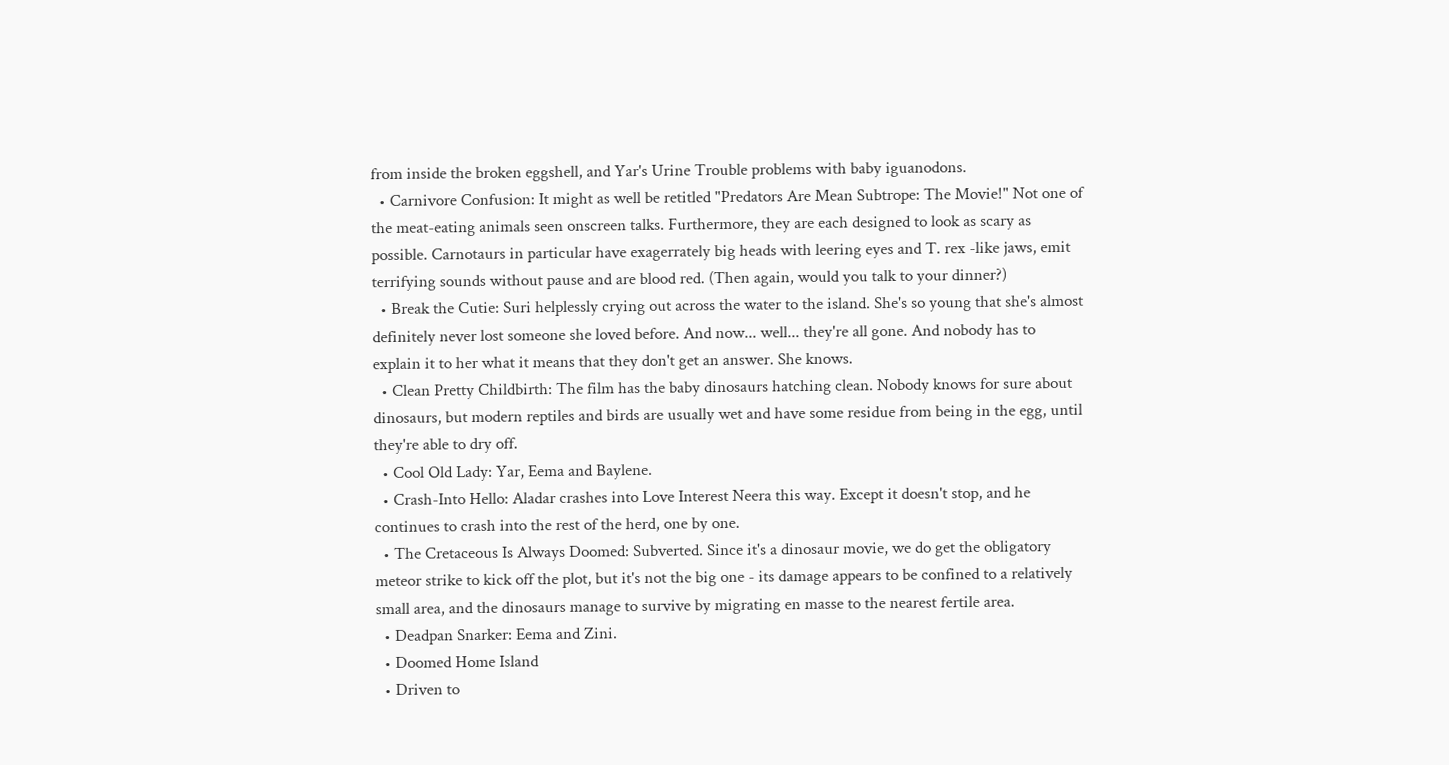from inside the broken eggshell, and Yar's Urine Trouble problems with baby iguanodons.
  • Carnivore Confusion: It might as well be retitled "Predators Are Mean Subtrope: The Movie!" Not one of the meat-eating animals seen onscreen talks. Furthermore, they are each designed to look as scary as possible. Carnotaurs in particular have exagerrately big heads with leering eyes and T. rex -like jaws, emit terrifying sounds without pause and are blood red. (Then again, would you talk to your dinner?)
  • Break the Cutie: Suri helplessly crying out across the water to the island. She's so young that she's almost definitely never lost someone she loved before. And now... well... they're all gone. And nobody has to explain it to her what it means that they don't get an answer. She knows.
  • Clean Pretty Childbirth: The film has the baby dinosaurs hatching clean. Nobody knows for sure about dinosaurs, but modern reptiles and birds are usually wet and have some residue from being in the egg, until they're able to dry off.
  • Cool Old Lady: Yar, Eema and Baylene.
  • Crash-Into Hello: Aladar crashes into Love Interest Neera this way. Except it doesn't stop, and he continues to crash into the rest of the herd, one by one.
  • The Cretaceous Is Always Doomed: Subverted. Since it's a dinosaur movie, we do get the obligatory meteor strike to kick off the plot, but it's not the big one - its damage appears to be confined to a relatively small area, and the dinosaurs manage to survive by migrating en masse to the nearest fertile area.
  • Deadpan Snarker: Eema and Zini.
  • Doomed Home Island
  • Driven to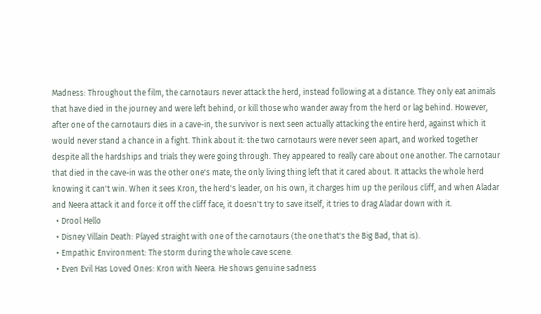Madness: Throughout the film, the carnotaurs never attack the herd, instead following at a distance. They only eat animals that have died in the journey and were left behind, or kill those who wander away from the herd or lag behind. However, after one of the carnotaurs dies in a cave-in, the survivor is next seen actually attacking the entire herd, against which it would never stand a chance in a fight. Think about it: the two carnotaurs were never seen apart, and worked together despite all the hardships and trials they were going through. They appeared to really care about one another. The carnotaur that died in the cave-in was the other one's mate, the only living thing left that it cared about. It attacks the whole herd knowing it can't win. When it sees Kron, the herd's leader, on his own, it charges him up the perilous cliff, and when Aladar and Neera attack it and force it off the cliff face, it doesn't try to save itself, it tries to drag Aladar down with it.
  • Drool Hello
  • Disney Villain Death: Played straight with one of the carnotaurs (the one that's the Big Bad, that is).
  • Empathic Environment: The storm during the whole cave scene.
  • Even Evil Has Loved Ones: Kron with Neera. He shows genuine sadness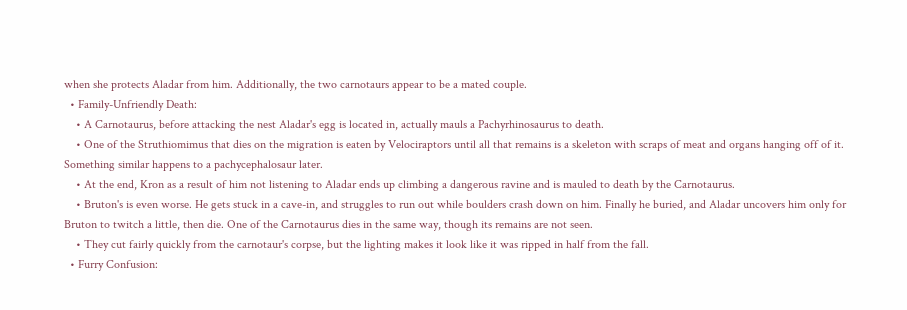when she protects Aladar from him. Additionally, the two carnotaurs appear to be a mated couple.
  • Family-Unfriendly Death:
    • A Carnotaurus, before attacking the nest Aladar's egg is located in, actually mauls a Pachyrhinosaurus to death.
    • One of the Struthiomimus that dies on the migration is eaten by Velociraptors until all that remains is a skeleton with scraps of meat and organs hanging off of it. Something similar happens to a pachycephalosaur later.
    • At the end, Kron as a result of him not listening to Aladar ends up climbing a dangerous ravine and is mauled to death by the Carnotaurus.
    • Bruton's is even worse. He gets stuck in a cave-in, and struggles to run out while boulders crash down on him. Finally he buried, and Aladar uncovers him only for Bruton to twitch a little, then die. One of the Carnotaurus dies in the same way, though its remains are not seen.
    • They cut fairly quickly from the carnotaur's corpse, but the lighting makes it look like it was ripped in half from the fall.
  • Furry Confusion: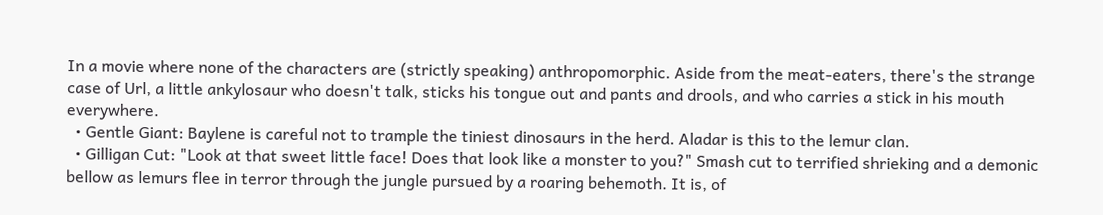In a movie where none of the characters are (strictly speaking) anthropomorphic. Aside from the meat-eaters, there's the strange case of Url, a little ankylosaur who doesn't talk, sticks his tongue out and pants and drools, and who carries a stick in his mouth everywhere.
  • Gentle Giant: Baylene is careful not to trample the tiniest dinosaurs in the herd. Aladar is this to the lemur clan.
  • Gilligan Cut: "Look at that sweet little face! Does that look like a monster to you?" Smash cut to terrified shrieking and a demonic bellow as lemurs flee in terror through the jungle pursued by a roaring behemoth. It is, of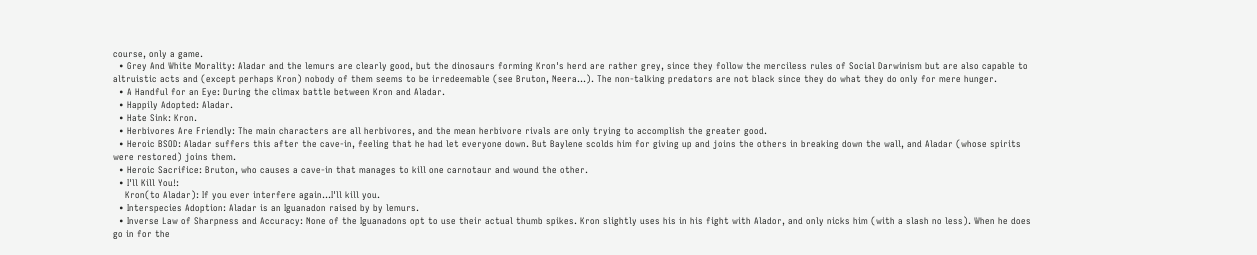course, only a game.
  • Grey And White Morality: Aladar and the lemurs are clearly good, but the dinosaurs forming Kron's herd are rather grey, since they follow the merciless rules of Social Darwinism but are also capable to altruistic acts and (except perhaps Kron) nobody of them seems to be irredeemable (see Bruton, Neera...). The non-talking predators are not black since they do what they do only for mere hunger.
  • A Handful for an Eye: During the climax battle between Kron and Aladar.
  • Happily Adopted: Aladar.
  • Hate Sink: Kron.
  • Herbivores Are Friendly: The main characters are all herbivores, and the mean herbivore rivals are only trying to accomplish the greater good.
  • Heroic BSOD: Aladar suffers this after the cave-in, feeling that he had let everyone down. But Baylene scolds him for giving up and joins the others in breaking down the wall, and Aladar (whose spirits were restored) joins them.
  • Heroic Sacrifice: Bruton, who causes a cave-in that manages to kill one carnotaur and wound the other.
  • I'll Kill You!:
    Kron(to Aladar): If you ever interfere again...I'll kill you.
  • Interspecies Adoption: Aladar is an Iguanadon raised by by lemurs.
  • Inverse Law of Sharpness and Accuracy: None of the Iguanadons opt to use their actual thumb spikes. Kron slightly uses his in his fight with Alador, and only nicks him (with a slash no less). When he does go in for the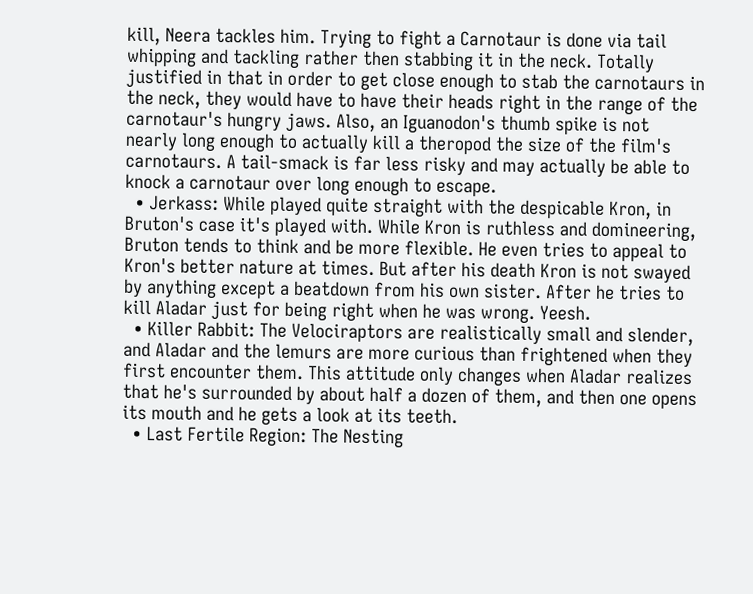kill, Neera tackles him. Trying to fight a Carnotaur is done via tail whipping and tackling rather then stabbing it in the neck. Totally justified in that in order to get close enough to stab the carnotaurs in the neck, they would have to have their heads right in the range of the carnotaur's hungry jaws. Also, an Iguanodon's thumb spike is not nearly long enough to actually kill a theropod the size of the film's carnotaurs. A tail-smack is far less risky and may actually be able to knock a carnotaur over long enough to escape.
  • Jerkass: While played quite straight with the despicable Kron, in Bruton's case it's played with. While Kron is ruthless and domineering, Bruton tends to think and be more flexible. He even tries to appeal to Kron's better nature at times. But after his death Kron is not swayed by anything except a beatdown from his own sister. After he tries to kill Aladar just for being right when he was wrong. Yeesh.
  • Killer Rabbit: The Velociraptors are realistically small and slender, and Aladar and the lemurs are more curious than frightened when they first encounter them. This attitude only changes when Aladar realizes that he's surrounded by about half a dozen of them, and then one opens its mouth and he gets a look at its teeth.
  • Last Fertile Region: The Nesting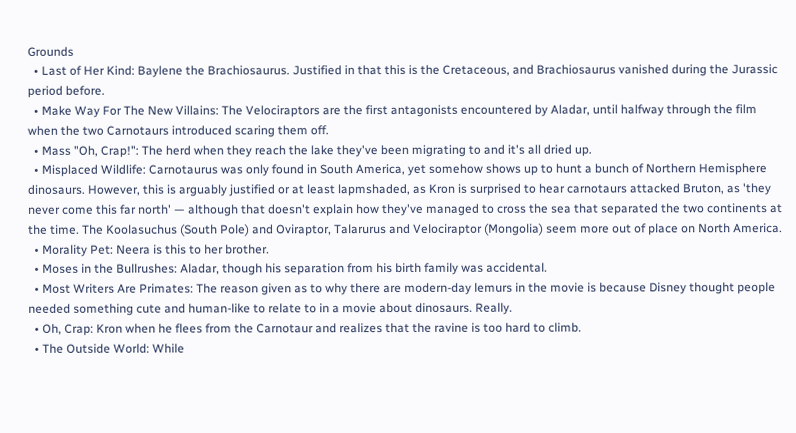Grounds
  • Last of Her Kind: Baylene the Brachiosaurus. Justified in that this is the Cretaceous, and Brachiosaurus vanished during the Jurassic period before.
  • Make Way For The New Villains: The Velociraptors are the first antagonists encountered by Aladar, until halfway through the film when the two Carnotaurs introduced scaring them off.
  • Mass "Oh, Crap!": The herd when they reach the lake they've been migrating to and it's all dried up.
  • Misplaced Wildlife: Carnotaurus was only found in South America, yet somehow shows up to hunt a bunch of Northern Hemisphere dinosaurs. However, this is arguably justified or at least lapmshaded, as Kron is surprised to hear carnotaurs attacked Bruton, as 'they never come this far north' — although that doesn't explain how they've managed to cross the sea that separated the two continents at the time. The Koolasuchus (South Pole) and Oviraptor, Talarurus and Velociraptor (Mongolia) seem more out of place on North America.
  • Morality Pet: Neera is this to her brother.
  • Moses in the Bullrushes: Aladar, though his separation from his birth family was accidental.
  • Most Writers Are Primates: The reason given as to why there are modern-day lemurs in the movie is because Disney thought people needed something cute and human-like to relate to in a movie about dinosaurs. Really.
  • Oh, Crap: Kron when he flees from the Carnotaur and realizes that the ravine is too hard to climb.
  • The Outside World: While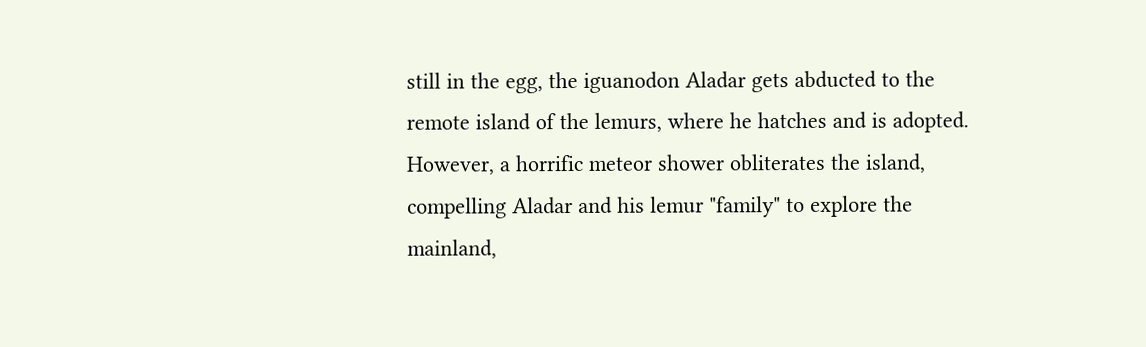still in the egg, the iguanodon Aladar gets abducted to the remote island of the lemurs, where he hatches and is adopted. However, a horrific meteor shower obliterates the island, compelling Aladar and his lemur "family" to explore the mainland,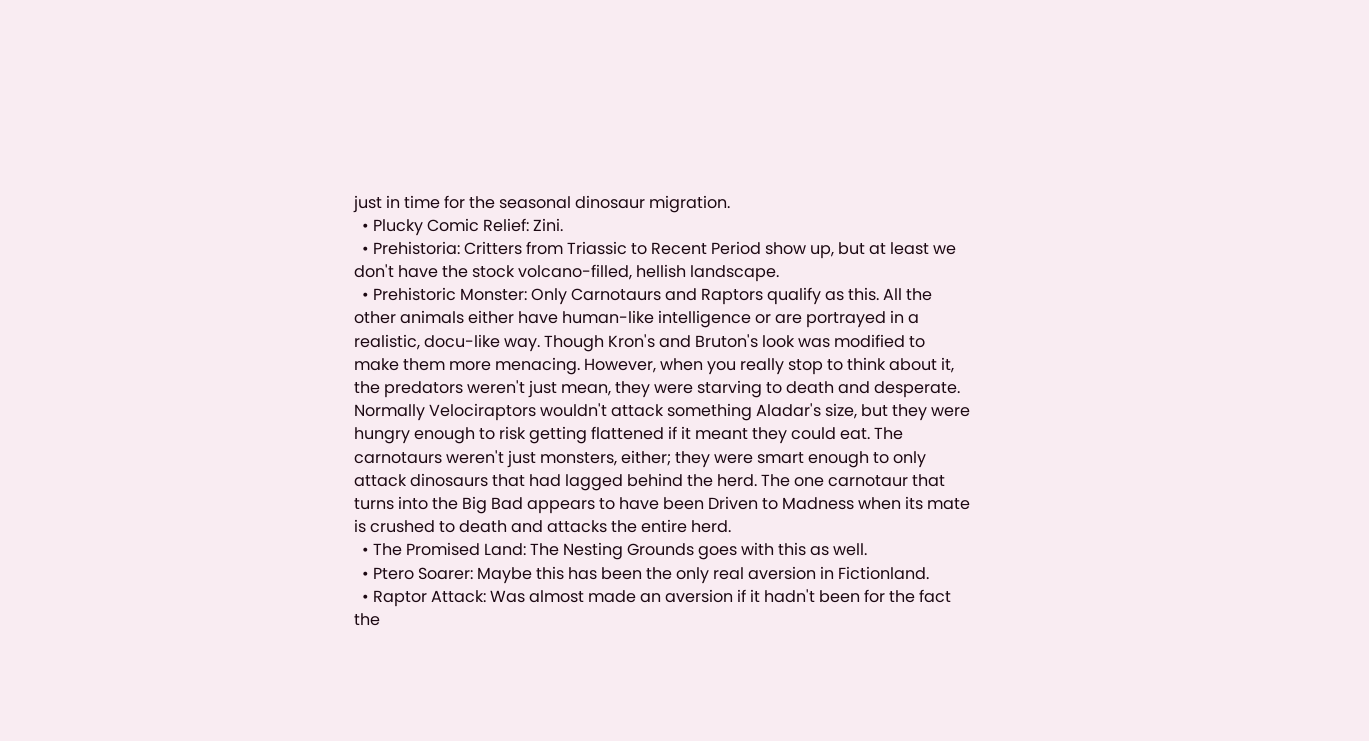just in time for the seasonal dinosaur migration.
  • Plucky Comic Relief: Zini.
  • Prehistoria: Critters from Triassic to Recent Period show up, but at least we don't have the stock volcano-filled, hellish landscape.
  • Prehistoric Monster: Only Carnotaurs and Raptors qualify as this. All the other animals either have human-like intelligence or are portrayed in a realistic, docu-like way. Though Kron's and Bruton's look was modified to make them more menacing. However, when you really stop to think about it, the predators weren't just mean, they were starving to death and desperate. Normally Velociraptors wouldn't attack something Aladar's size, but they were hungry enough to risk getting flattened if it meant they could eat. The carnotaurs weren't just monsters, either; they were smart enough to only attack dinosaurs that had lagged behind the herd. The one carnotaur that turns into the Big Bad appears to have been Driven to Madness when its mate is crushed to death and attacks the entire herd.
  • The Promised Land: The Nesting Grounds goes with this as well.
  • Ptero Soarer: Maybe this has been the only real aversion in Fictionland.
  • Raptor Attack: Was almost made an aversion if it hadn't been for the fact the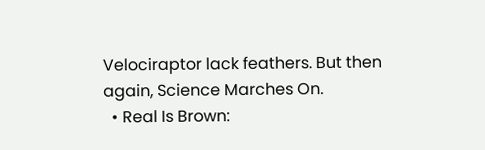Velociraptor lack feathers. But then again, Science Marches On.
  • Real Is Brown: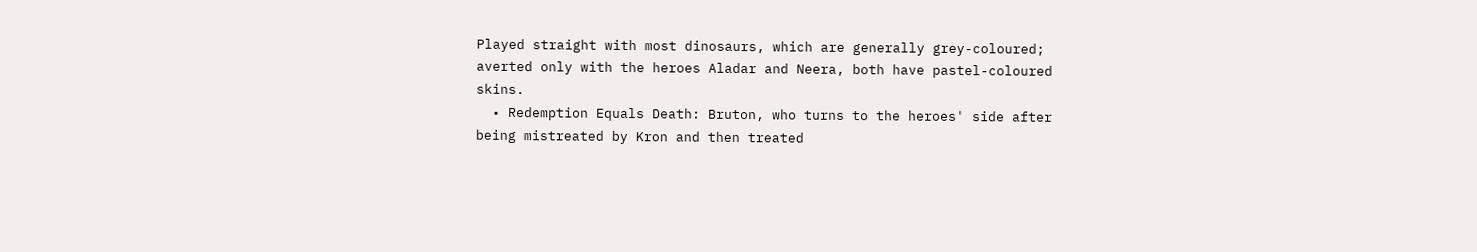Played straight with most dinosaurs, which are generally grey-coloured; averted only with the heroes Aladar and Neera, both have pastel-coloured skins.
  • Redemption Equals Death: Bruton, who turns to the heroes' side after being mistreated by Kron and then treated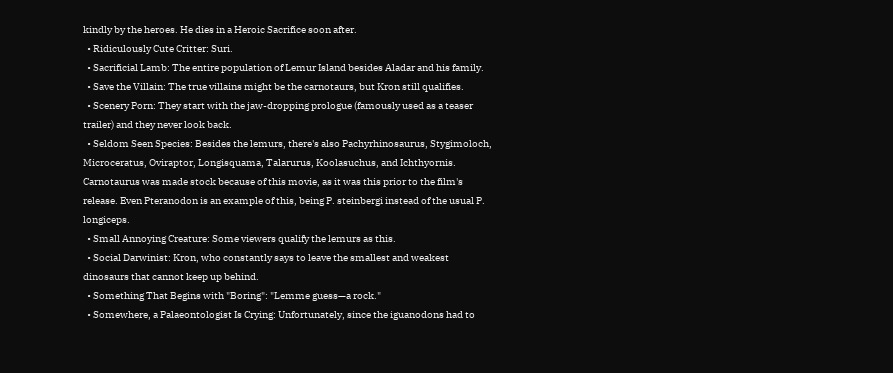kindly by the heroes. He dies in a Heroic Sacrifice soon after.
  • Ridiculously Cute Critter: Suri.
  • Sacrificial Lamb: The entire population of Lemur Island besides Aladar and his family.
  • Save the Villain: The true villains might be the carnotaurs, but Kron still qualifies.
  • Scenery Porn: They start with the jaw-dropping prologue (famously used as a teaser trailer) and they never look back.
  • Seldom Seen Species: Besides the lemurs, there's also Pachyrhinosaurus, Stygimoloch, Microceratus, Oviraptor, Longisquama, Talarurus, Koolasuchus, and Ichthyornis. Carnotaurus was made stock because of this movie, as it was this prior to the film's release. Even Pteranodon is an example of this, being P. steinbergi instead of the usual P. longiceps.
  • Small Annoying Creature: Some viewers qualify the lemurs as this.
  • Social Darwinist: Kron, who constantly says to leave the smallest and weakest dinosaurs that cannot keep up behind.
  • Something That Begins with "Boring": "Lemme guess—a rock."
  • Somewhere, a Palaeontologist Is Crying: Unfortunately, since the iguanodons had to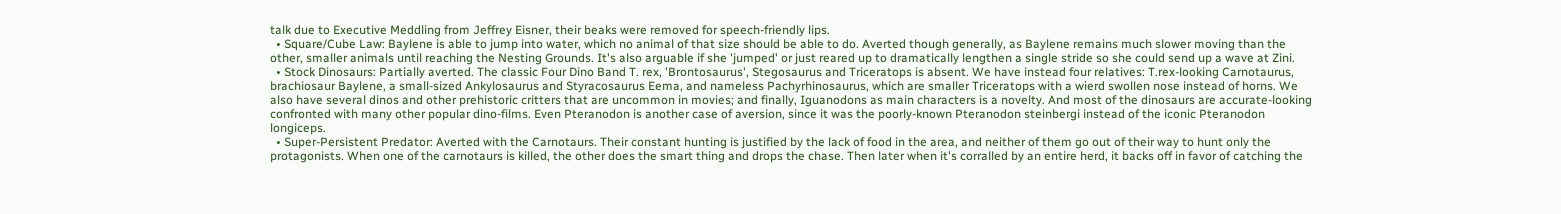talk due to Executive Meddling from Jeffrey Eisner, their beaks were removed for speech-friendly lips.
  • Square/Cube Law: Baylene is able to jump into water, which no animal of that size should be able to do. Averted though generally, as Baylene remains much slower moving than the other, smaller animals until reaching the Nesting Grounds. It's also arguable if she 'jumped' or just reared up to dramatically lengthen a single stride so she could send up a wave at Zini.
  • Stock Dinosaurs: Partially averted. The classic Four Dino Band T. rex, 'Brontosaurus', Stegosaurus and Triceratops is absent. We have instead four relatives: T.rex-looking Carnotaurus, brachiosaur Baylene, a small-sized Ankylosaurus and Styracosaurus Eema, and nameless Pachyrhinosaurus, which are smaller Triceratops with a wierd swollen nose instead of horns. We also have several dinos and other prehistoric critters that are uncommon in movies; and finally, Iguanodons as main characters is a novelty. And most of the dinosaurs are accurate-looking confronted with many other popular dino-films. Even Pteranodon is another case of aversion, since it was the poorly-known Pteranodon steinbergi instead of the iconic Pteranodon longiceps.
  • Super-Persistent Predator: Averted with the Carnotaurs. Their constant hunting is justified by the lack of food in the area, and neither of them go out of their way to hunt only the protagonists. When one of the carnotaurs is killed, the other does the smart thing and drops the chase. Then later when it's corralled by an entire herd, it backs off in favor of catching the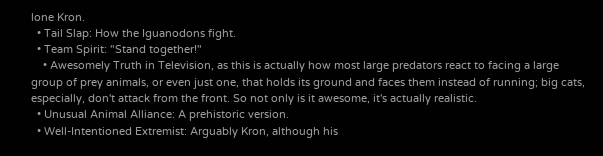lone Kron.
  • Tail Slap: How the Iguanodons fight.
  • Team Spirit: "Stand together!"
    • Awesomely Truth in Television, as this is actually how most large predators react to facing a large group of prey animals, or even just one, that holds its ground and faces them instead of running; big cats, especially, don't attack from the front. So not only is it awesome, it's actually realistic.
  • Unusual Animal Alliance: A prehistoric version.
  • Well-Intentioned Extremist: Arguably Kron, although his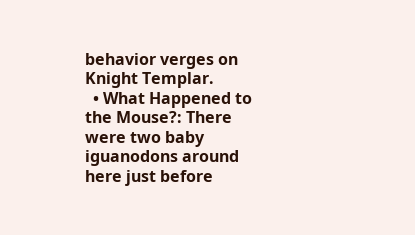behavior verges on Knight Templar.
  • What Happened to the Mouse?: There were two baby iguanodons around here just before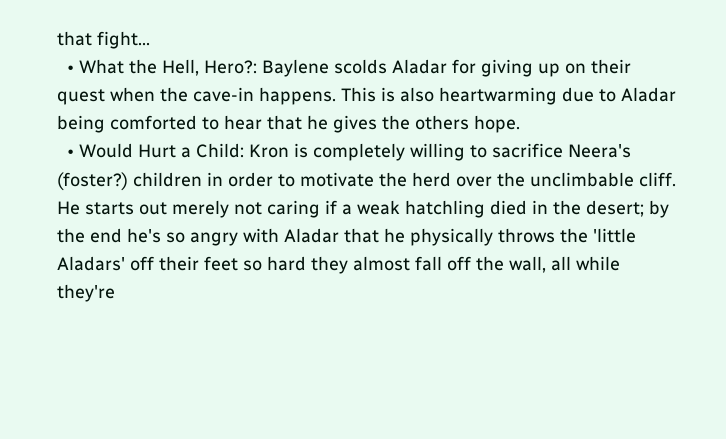that fight...
  • What the Hell, Hero?: Baylene scolds Aladar for giving up on their quest when the cave-in happens. This is also heartwarming due to Aladar being comforted to hear that he gives the others hope.
  • Would Hurt a Child: Kron is completely willing to sacrifice Neera's (foster?) children in order to motivate the herd over the unclimbable cliff. He starts out merely not caring if a weak hatchling died in the desert; by the end he's so angry with Aladar that he physically throws the 'little Aladars' off their feet so hard they almost fall off the wall, all while they're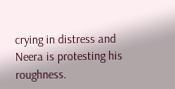crying in distress and Neera is protesting his roughness.